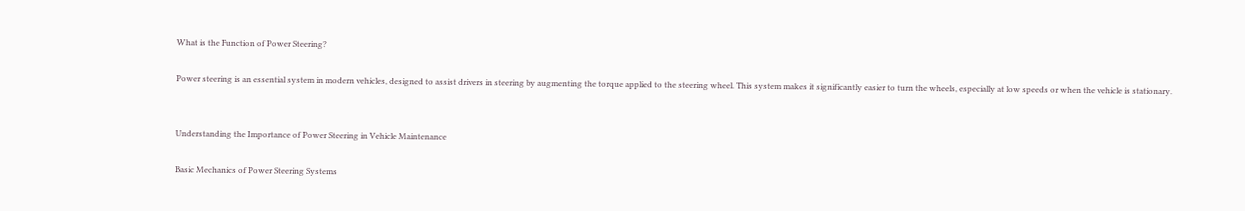What is the Function of Power Steering?

Power steering is an essential system in modern vehicles, designed to assist drivers in steering by augmenting the torque applied to the steering wheel. This system makes it significantly easier to turn the wheels, especially at low speeds or when the vehicle is stationary.


Understanding the Importance of Power Steering in Vehicle Maintenance

Basic Mechanics of Power Steering Systems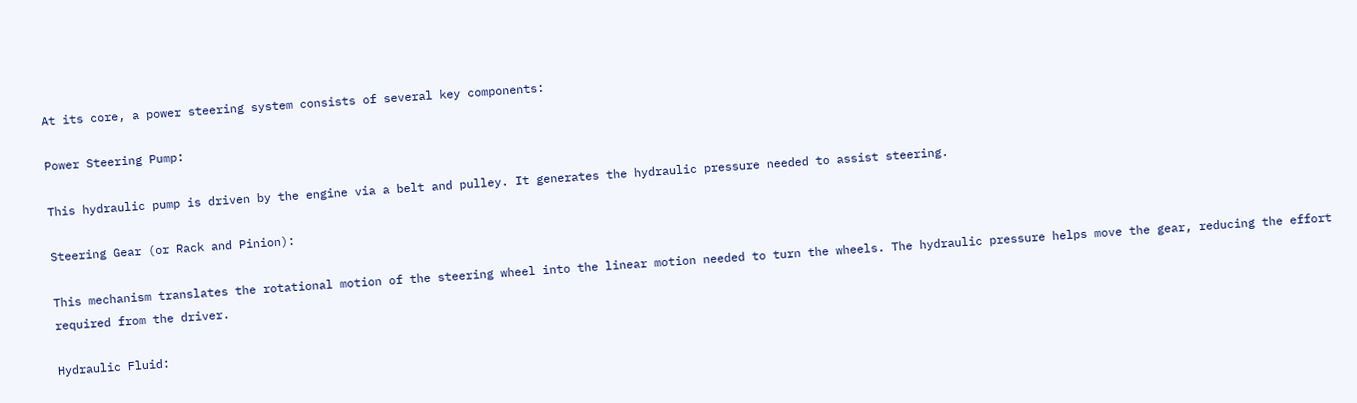At its core, a power steering system consists of several key components:

Power Steering Pump:

This hydraulic pump is driven by the engine via a belt and pulley. It generates the hydraulic pressure needed to assist steering.

Steering Gear (or Rack and Pinion):

This mechanism translates the rotational motion of the steering wheel into the linear motion needed to turn the wheels. The hydraulic pressure helps move the gear, reducing the effort required from the driver.

Hydraulic Fluid: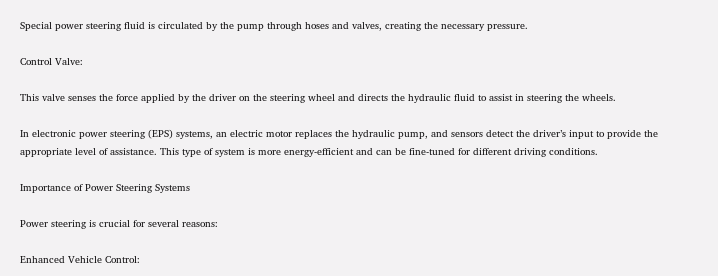Special power steering fluid is circulated by the pump through hoses and valves, creating the necessary pressure.

Control Valve:

This valve senses the force applied by the driver on the steering wheel and directs the hydraulic fluid to assist in steering the wheels.

In electronic power steering (EPS) systems, an electric motor replaces the hydraulic pump, and sensors detect the driver’s input to provide the appropriate level of assistance. This type of system is more energy-efficient and can be fine-tuned for different driving conditions.

Importance of Power Steering Systems

Power steering is crucial for several reasons:

Enhanced Vehicle Control: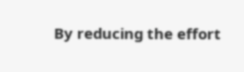By reducing the effort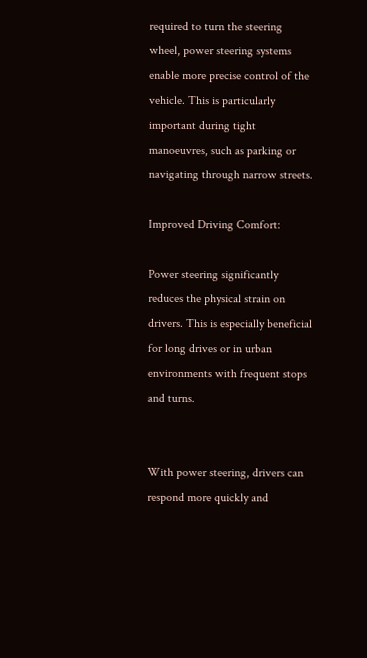required to turn the steering wheel, power steering systems enable more precise control of the vehicle. This is particularly important during tight manoeuvres, such as parking or navigating through narrow streets.

Improved Driving Comfort:

Power steering significantly reduces the physical strain on drivers. This is especially beneficial for long drives or in urban environments with frequent stops and turns.


With power steering, drivers can respond more quickly and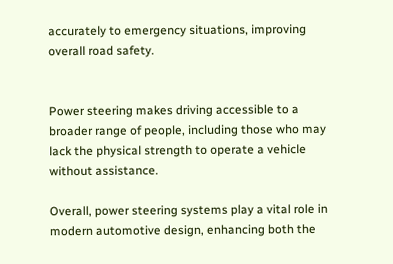accurately to emergency situations, improving overall road safety.


Power steering makes driving accessible to a broader range of people, including those who may lack the physical strength to operate a vehicle without assistance.

Overall, power steering systems play a vital role in modern automotive design, enhancing both the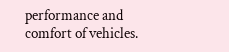performance and comfort of vehicles.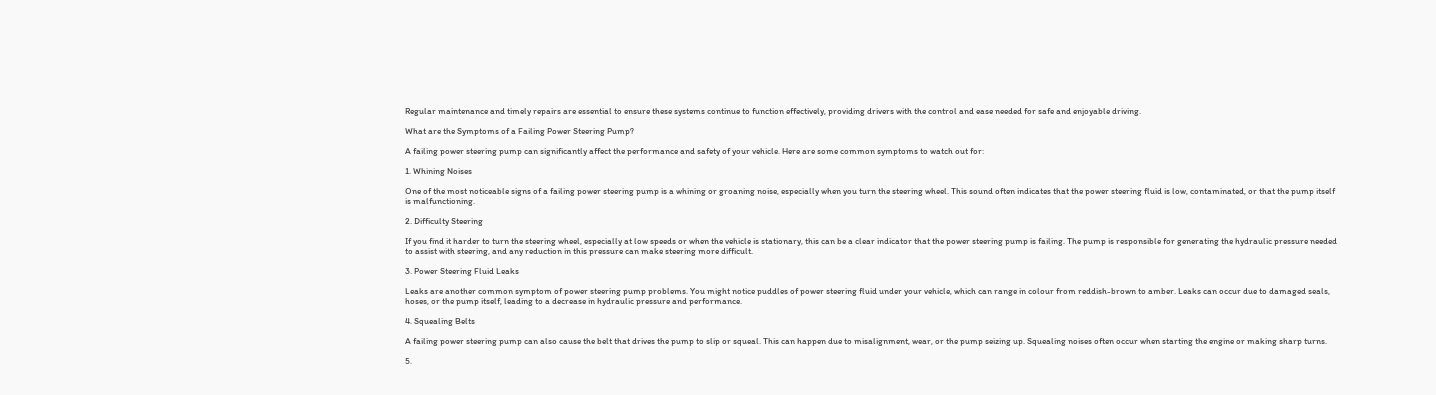Regular maintenance and timely repairs are essential to ensure these systems continue to function effectively, providing drivers with the control and ease needed for safe and enjoyable driving.

What are the Symptoms of a Failing Power Steering Pump?

A failing power steering pump can significantly affect the performance and safety of your vehicle. Here are some common symptoms to watch out for:

1. Whining Noises

One of the most noticeable signs of a failing power steering pump is a whining or groaning noise, especially when you turn the steering wheel. This sound often indicates that the power steering fluid is low, contaminated, or that the pump itself is malfunctioning.

2. Difficulty Steering

If you find it harder to turn the steering wheel, especially at low speeds or when the vehicle is stationary, this can be a clear indicator that the power steering pump is failing. The pump is responsible for generating the hydraulic pressure needed to assist with steering, and any reduction in this pressure can make steering more difficult.

3. Power Steering Fluid Leaks

Leaks are another common symptom of power steering pump problems. You might notice puddles of power steering fluid under your vehicle, which can range in colour from reddish-brown to amber. Leaks can occur due to damaged seals, hoses, or the pump itself, leading to a decrease in hydraulic pressure and performance.

4. Squealing Belts

A failing power steering pump can also cause the belt that drives the pump to slip or squeal. This can happen due to misalignment, wear, or the pump seizing up. Squealing noises often occur when starting the engine or making sharp turns.

5.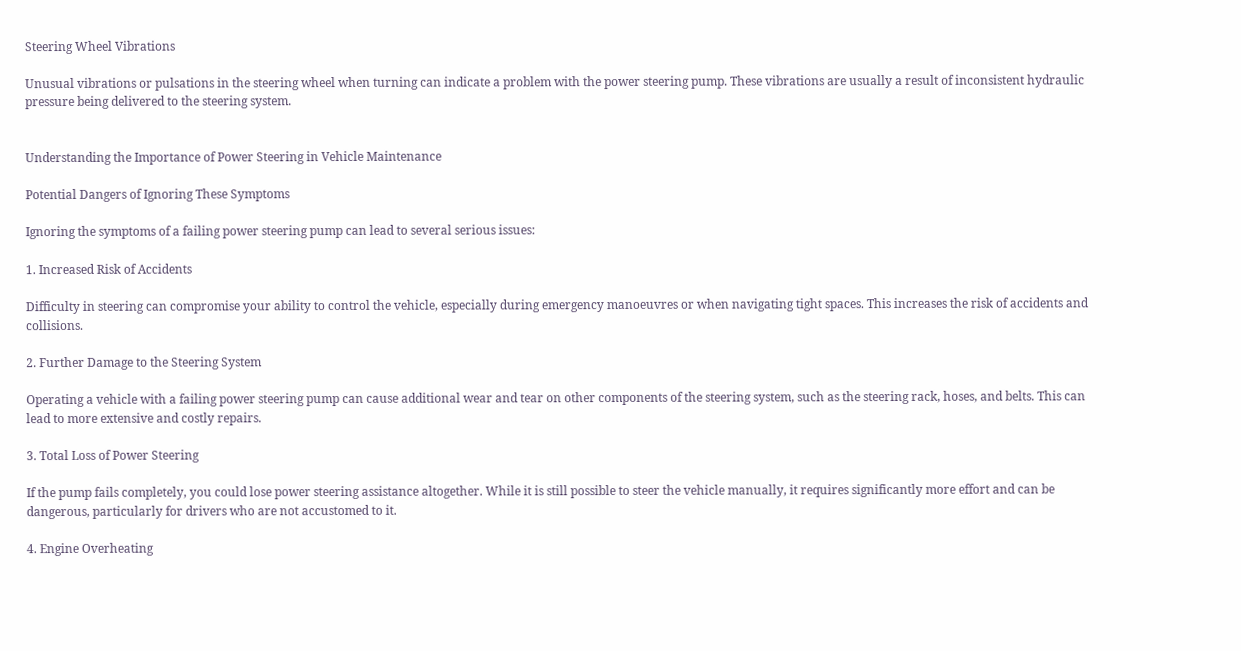Steering Wheel Vibrations

Unusual vibrations or pulsations in the steering wheel when turning can indicate a problem with the power steering pump. These vibrations are usually a result of inconsistent hydraulic pressure being delivered to the steering system.


Understanding the Importance of Power Steering in Vehicle Maintenance

Potential Dangers of Ignoring These Symptoms

Ignoring the symptoms of a failing power steering pump can lead to several serious issues:

1. Increased Risk of Accidents

Difficulty in steering can compromise your ability to control the vehicle, especially during emergency manoeuvres or when navigating tight spaces. This increases the risk of accidents and collisions.

2. Further Damage to the Steering System

Operating a vehicle with a failing power steering pump can cause additional wear and tear on other components of the steering system, such as the steering rack, hoses, and belts. This can lead to more extensive and costly repairs.

3. Total Loss of Power Steering

If the pump fails completely, you could lose power steering assistance altogether. While it is still possible to steer the vehicle manually, it requires significantly more effort and can be dangerous, particularly for drivers who are not accustomed to it.

4. Engine Overheating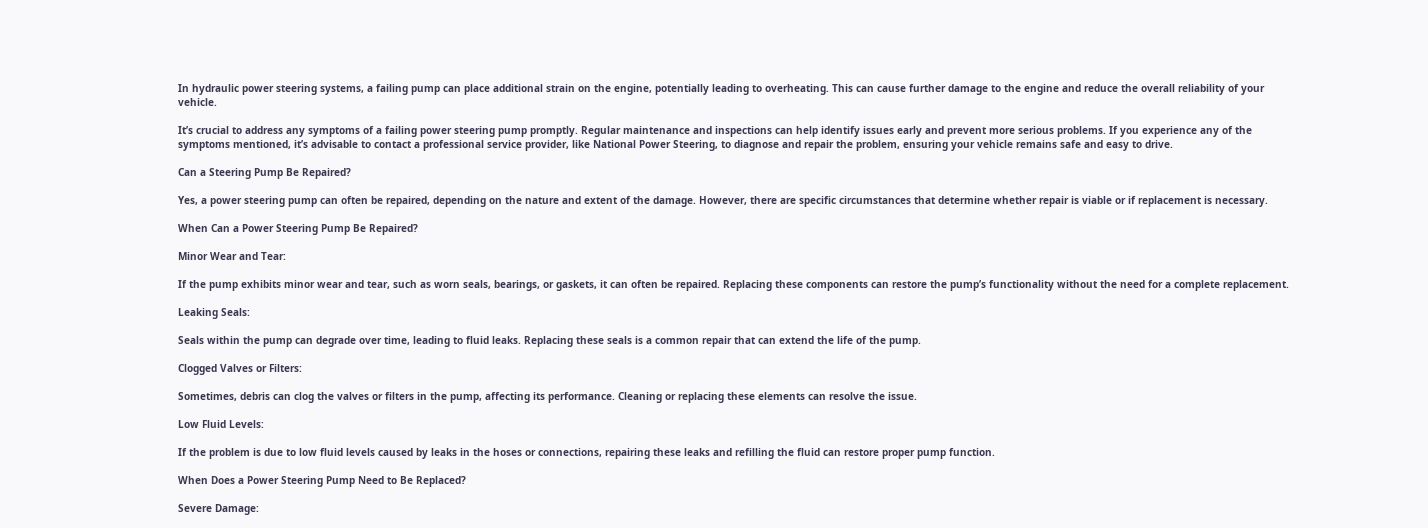In hydraulic power steering systems, a failing pump can place additional strain on the engine, potentially leading to overheating. This can cause further damage to the engine and reduce the overall reliability of your vehicle.

It’s crucial to address any symptoms of a failing power steering pump promptly. Regular maintenance and inspections can help identify issues early and prevent more serious problems. If you experience any of the symptoms mentioned, it’s advisable to contact a professional service provider, like National Power Steering, to diagnose and repair the problem, ensuring your vehicle remains safe and easy to drive.

Can a Steering Pump Be Repaired?

Yes, a power steering pump can often be repaired, depending on the nature and extent of the damage. However, there are specific circumstances that determine whether repair is viable or if replacement is necessary.

When Can a Power Steering Pump Be Repaired?

Minor Wear and Tear:

If the pump exhibits minor wear and tear, such as worn seals, bearings, or gaskets, it can often be repaired. Replacing these components can restore the pump’s functionality without the need for a complete replacement.

Leaking Seals:

Seals within the pump can degrade over time, leading to fluid leaks. Replacing these seals is a common repair that can extend the life of the pump.

Clogged Valves or Filters:

Sometimes, debris can clog the valves or filters in the pump, affecting its performance. Cleaning or replacing these elements can resolve the issue.

Low Fluid Levels:

If the problem is due to low fluid levels caused by leaks in the hoses or connections, repairing these leaks and refilling the fluid can restore proper pump function.

When Does a Power Steering Pump Need to Be Replaced?

Severe Damage: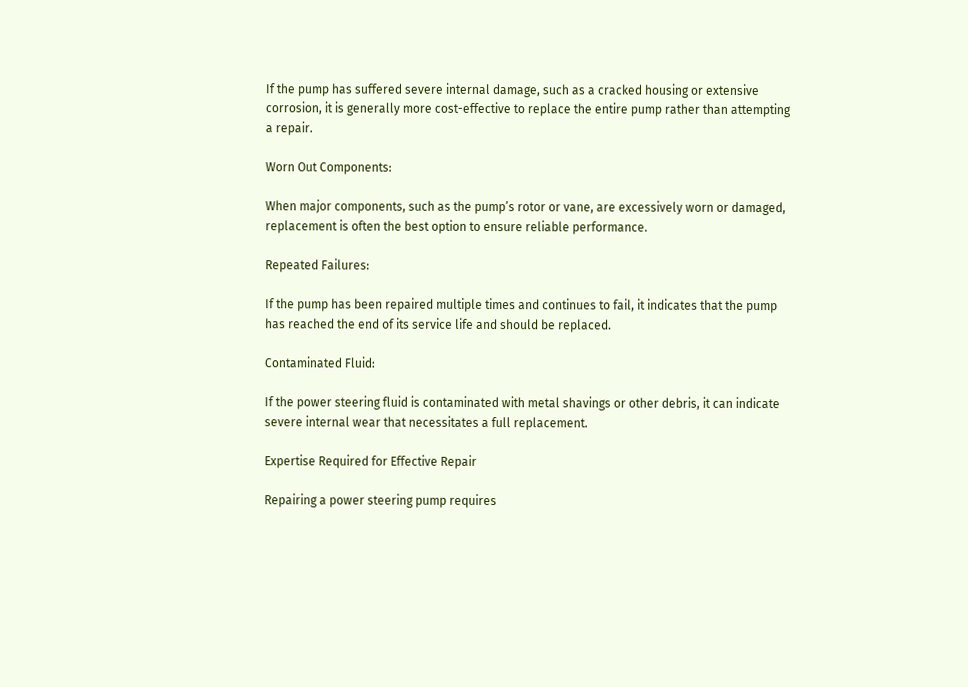If the pump has suffered severe internal damage, such as a cracked housing or extensive corrosion, it is generally more cost-effective to replace the entire pump rather than attempting a repair.

Worn Out Components:

When major components, such as the pump’s rotor or vane, are excessively worn or damaged, replacement is often the best option to ensure reliable performance.

Repeated Failures:

If the pump has been repaired multiple times and continues to fail, it indicates that the pump has reached the end of its service life and should be replaced.

Contaminated Fluid:

If the power steering fluid is contaminated with metal shavings or other debris, it can indicate severe internal wear that necessitates a full replacement.

Expertise Required for Effective Repair

Repairing a power steering pump requires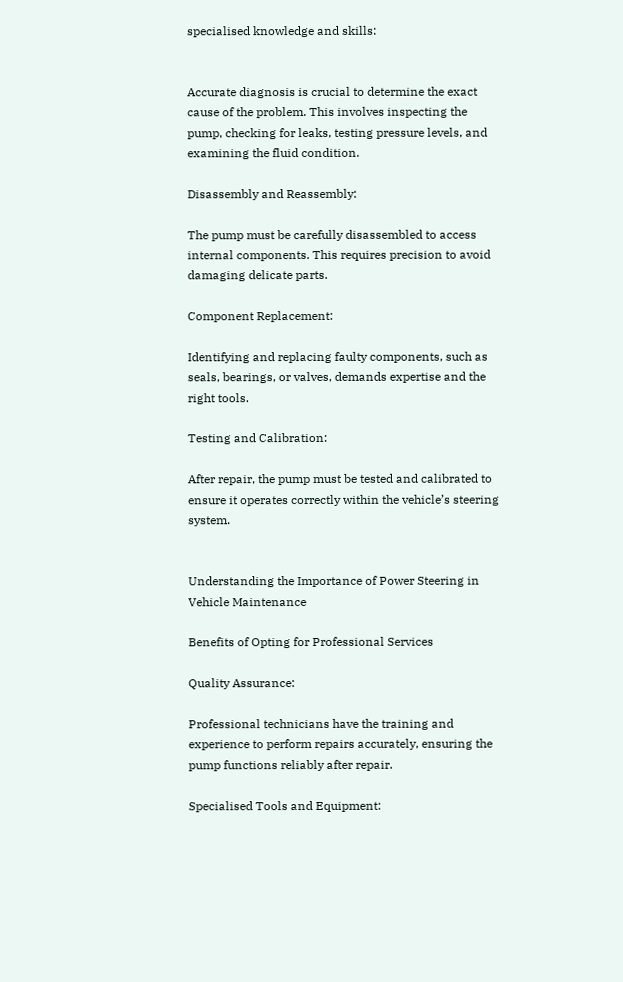specialised knowledge and skills:


Accurate diagnosis is crucial to determine the exact cause of the problem. This involves inspecting the pump, checking for leaks, testing pressure levels, and examining the fluid condition.

Disassembly and Reassembly:

The pump must be carefully disassembled to access internal components. This requires precision to avoid damaging delicate parts.

Component Replacement:

Identifying and replacing faulty components, such as seals, bearings, or valves, demands expertise and the right tools.

Testing and Calibration:

After repair, the pump must be tested and calibrated to ensure it operates correctly within the vehicle’s steering system.


Understanding the Importance of Power Steering in Vehicle Maintenance

Benefits of Opting for Professional Services

Quality Assurance:

Professional technicians have the training and experience to perform repairs accurately, ensuring the pump functions reliably after repair.

Specialised Tools and Equipment: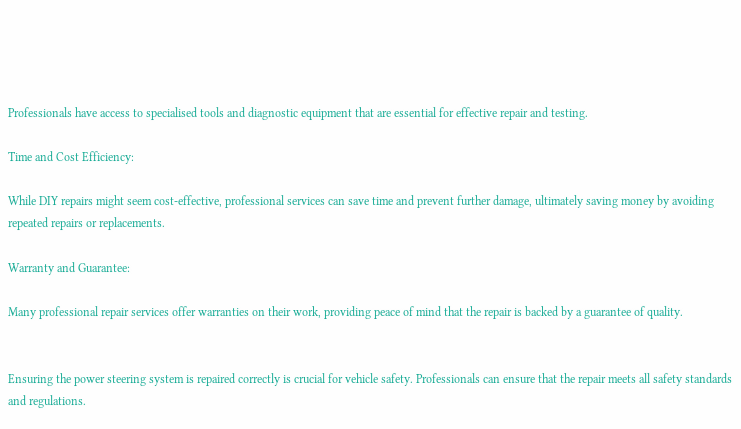Professionals have access to specialised tools and diagnostic equipment that are essential for effective repair and testing.

Time and Cost Efficiency:

While DIY repairs might seem cost-effective, professional services can save time and prevent further damage, ultimately saving money by avoiding repeated repairs or replacements.

Warranty and Guarantee:

Many professional repair services offer warranties on their work, providing peace of mind that the repair is backed by a guarantee of quality.


Ensuring the power steering system is repaired correctly is crucial for vehicle safety. Professionals can ensure that the repair meets all safety standards and regulations.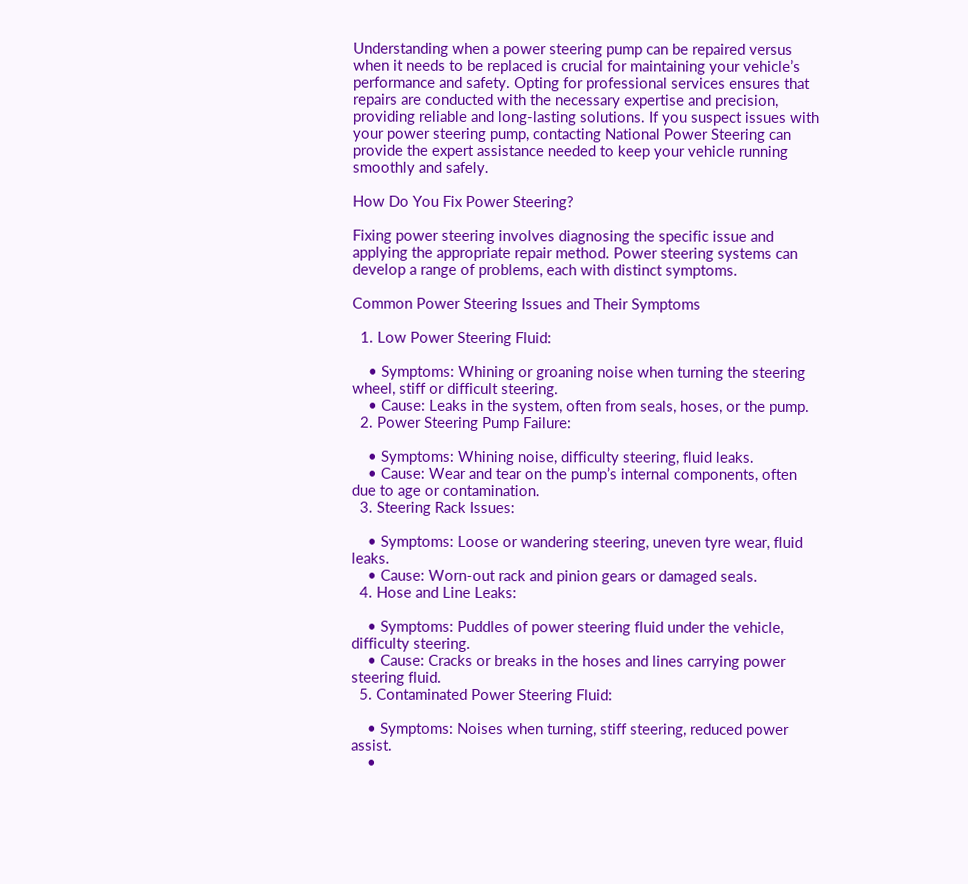Understanding when a power steering pump can be repaired versus when it needs to be replaced is crucial for maintaining your vehicle’s performance and safety. Opting for professional services ensures that repairs are conducted with the necessary expertise and precision, providing reliable and long-lasting solutions. If you suspect issues with your power steering pump, contacting National Power Steering can provide the expert assistance needed to keep your vehicle running smoothly and safely.

How Do You Fix Power Steering?

Fixing power steering involves diagnosing the specific issue and applying the appropriate repair method. Power steering systems can develop a range of problems, each with distinct symptoms.

Common Power Steering Issues and Their Symptoms

  1. Low Power Steering Fluid:

    • Symptoms: Whining or groaning noise when turning the steering wheel, stiff or difficult steering.
    • Cause: Leaks in the system, often from seals, hoses, or the pump.
  2. Power Steering Pump Failure:

    • Symptoms: Whining noise, difficulty steering, fluid leaks.
    • Cause: Wear and tear on the pump’s internal components, often due to age or contamination.
  3. Steering Rack Issues:

    • Symptoms: Loose or wandering steering, uneven tyre wear, fluid leaks.
    • Cause: Worn-out rack and pinion gears or damaged seals.
  4. Hose and Line Leaks:

    • Symptoms: Puddles of power steering fluid under the vehicle, difficulty steering.
    • Cause: Cracks or breaks in the hoses and lines carrying power steering fluid.
  5. Contaminated Power Steering Fluid:

    • Symptoms: Noises when turning, stiff steering, reduced power assist.
    •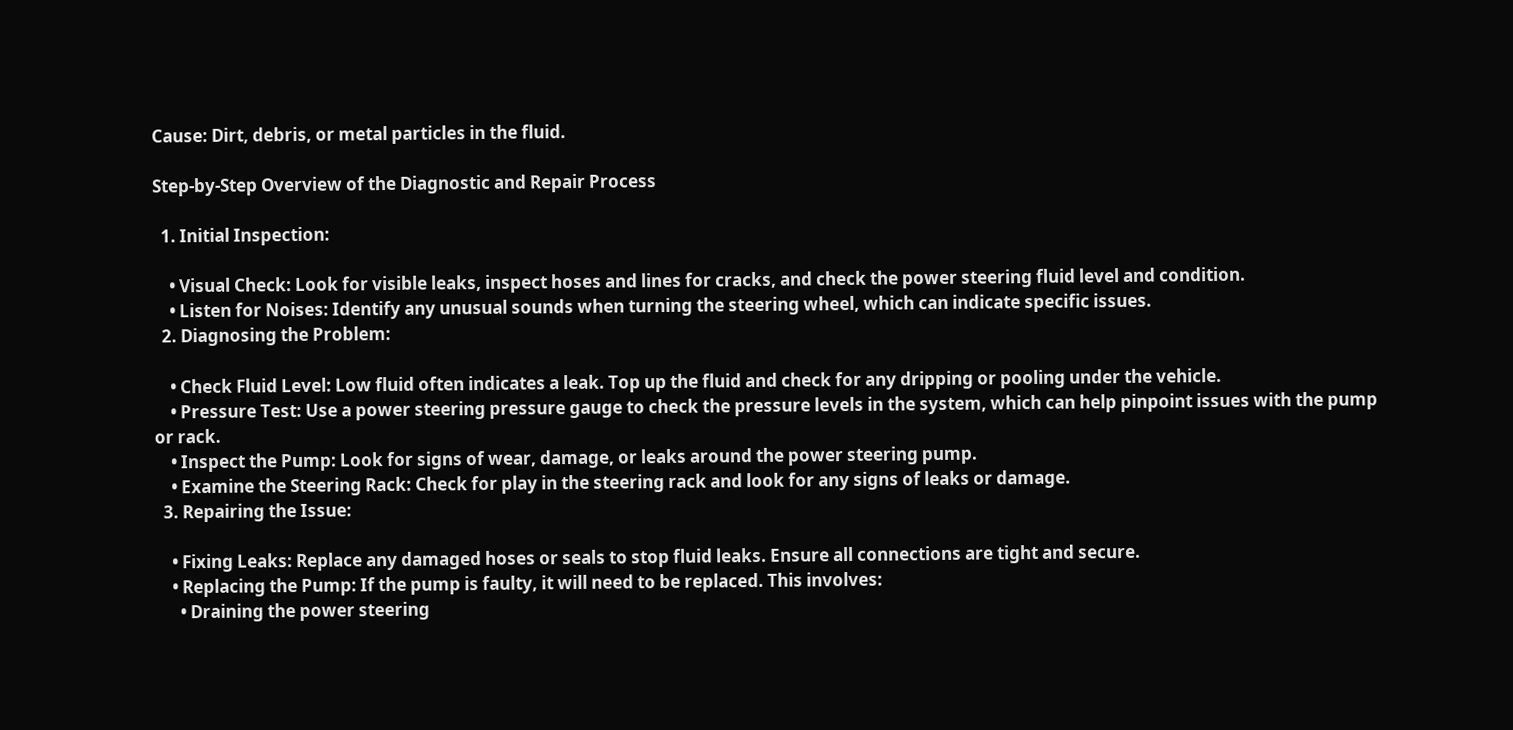Cause: Dirt, debris, or metal particles in the fluid.

Step-by-Step Overview of the Diagnostic and Repair Process

  1. Initial Inspection:

    • Visual Check: Look for visible leaks, inspect hoses and lines for cracks, and check the power steering fluid level and condition.
    • Listen for Noises: Identify any unusual sounds when turning the steering wheel, which can indicate specific issues.
  2. Diagnosing the Problem:

    • Check Fluid Level: Low fluid often indicates a leak. Top up the fluid and check for any dripping or pooling under the vehicle.
    • Pressure Test: Use a power steering pressure gauge to check the pressure levels in the system, which can help pinpoint issues with the pump or rack.
    • Inspect the Pump: Look for signs of wear, damage, or leaks around the power steering pump.
    • Examine the Steering Rack: Check for play in the steering rack and look for any signs of leaks or damage.
  3. Repairing the Issue:

    • Fixing Leaks: Replace any damaged hoses or seals to stop fluid leaks. Ensure all connections are tight and secure.
    • Replacing the Pump: If the pump is faulty, it will need to be replaced. This involves:
      • Draining the power steering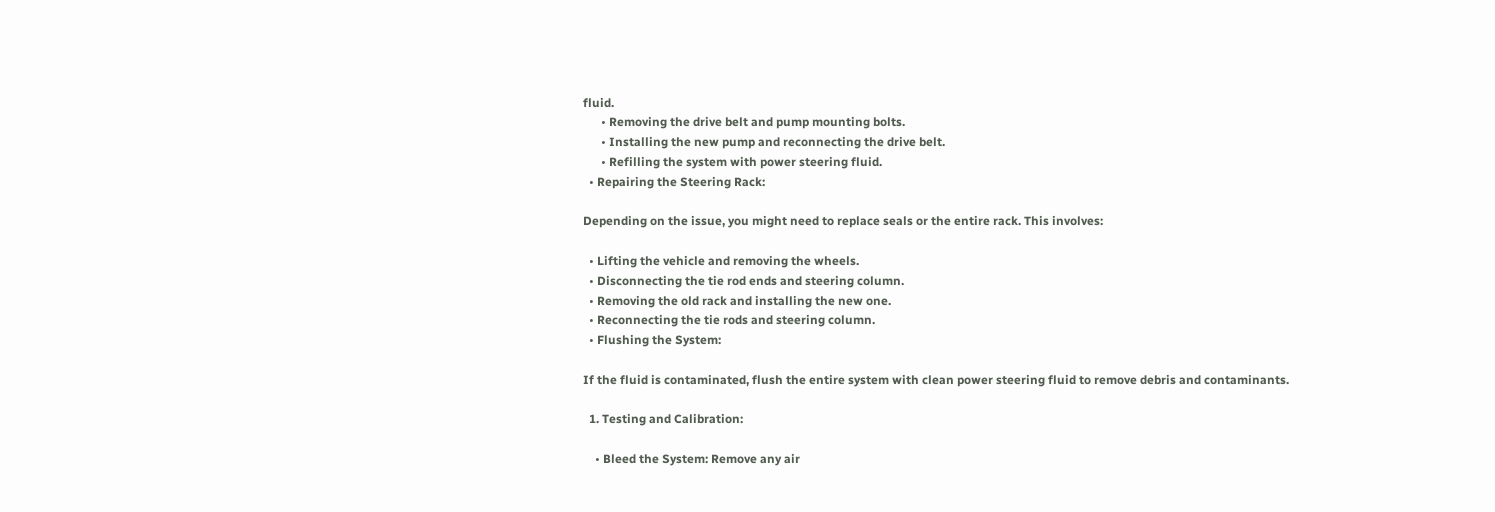fluid.
      • Removing the drive belt and pump mounting bolts.
      • Installing the new pump and reconnecting the drive belt.
      • Refilling the system with power steering fluid.
  • Repairing the Steering Rack:

Depending on the issue, you might need to replace seals or the entire rack. This involves:

  • Lifting the vehicle and removing the wheels.
  • Disconnecting the tie rod ends and steering column.
  • Removing the old rack and installing the new one.
  • Reconnecting the tie rods and steering column.
  • Flushing the System:

If the fluid is contaminated, flush the entire system with clean power steering fluid to remove debris and contaminants.

  1. Testing and Calibration:

    • Bleed the System: Remove any air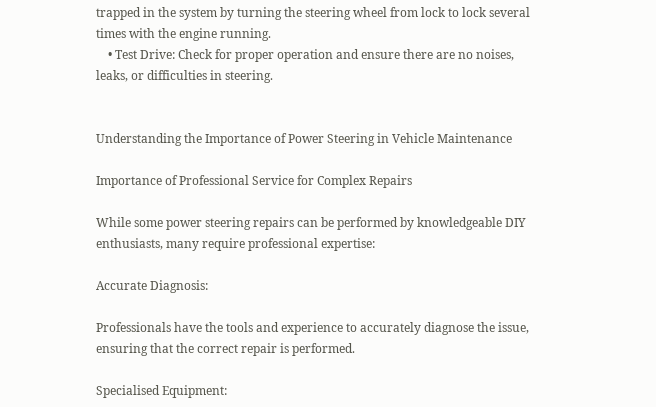trapped in the system by turning the steering wheel from lock to lock several times with the engine running.
    • Test Drive: Check for proper operation and ensure there are no noises, leaks, or difficulties in steering.


Understanding the Importance of Power Steering in Vehicle Maintenance

Importance of Professional Service for Complex Repairs

While some power steering repairs can be performed by knowledgeable DIY enthusiasts, many require professional expertise:

Accurate Diagnosis:

Professionals have the tools and experience to accurately diagnose the issue, ensuring that the correct repair is performed.

Specialised Equipment: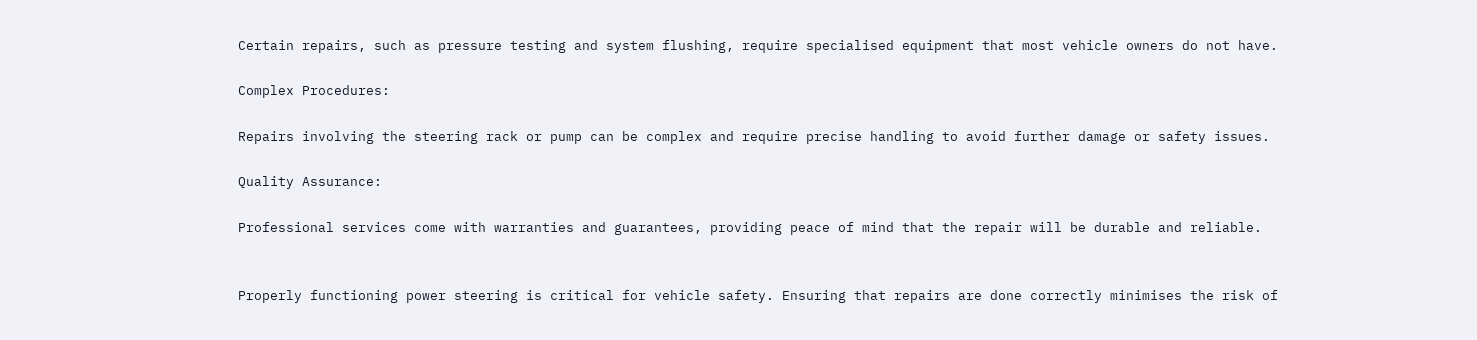Certain repairs, such as pressure testing and system flushing, require specialised equipment that most vehicle owners do not have.

Complex Procedures:

Repairs involving the steering rack or pump can be complex and require precise handling to avoid further damage or safety issues.

Quality Assurance:

Professional services come with warranties and guarantees, providing peace of mind that the repair will be durable and reliable.


Properly functioning power steering is critical for vehicle safety. Ensuring that repairs are done correctly minimises the risk of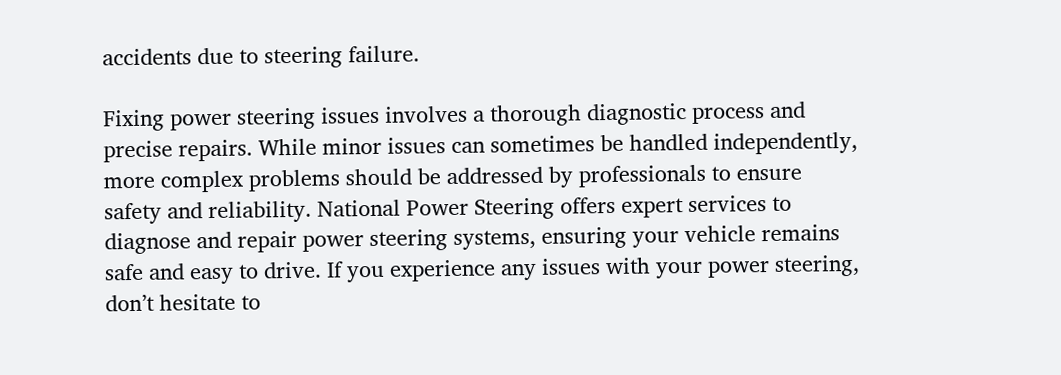accidents due to steering failure.

Fixing power steering issues involves a thorough diagnostic process and precise repairs. While minor issues can sometimes be handled independently, more complex problems should be addressed by professionals to ensure safety and reliability. National Power Steering offers expert services to diagnose and repair power steering systems, ensuring your vehicle remains safe and easy to drive. If you experience any issues with your power steering, don’t hesitate to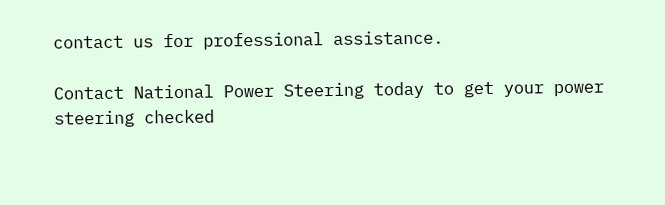contact us for professional assistance.

Contact National Power Steering today to get your power steering checked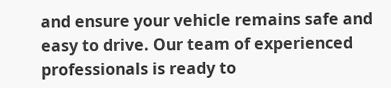and ensure your vehicle remains safe and easy to drive. Our team of experienced professionals is ready to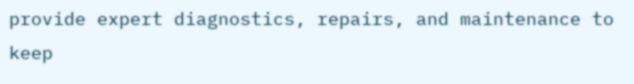provide expert diagnostics, repairs, and maintenance to keep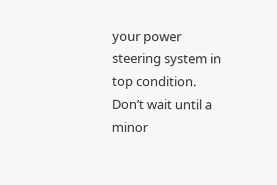your power steering system in top condition. Don’t wait until a minor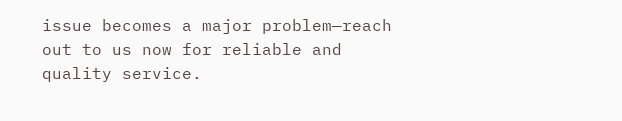issue becomes a major problem—reach out to us now for reliable and quality service.